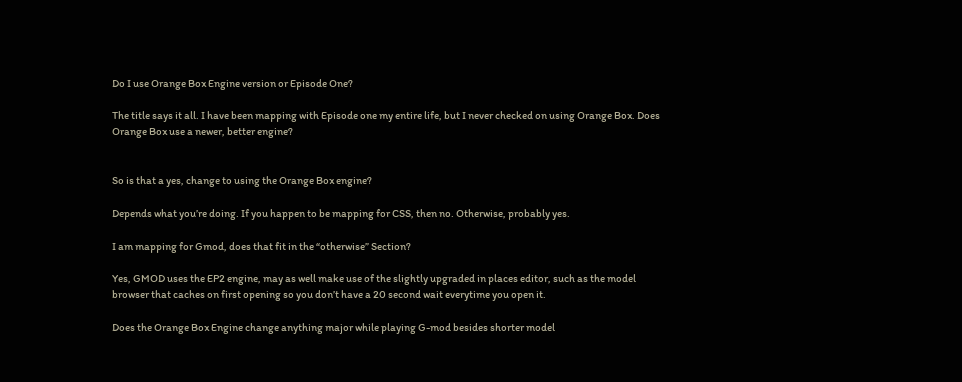Do I use Orange Box Engine version or Episode One?

The title says it all. I have been mapping with Episode one my entire life, but I never checked on using Orange Box. Does Orange Box use a newer, better engine?


So is that a yes, change to using the Orange Box engine?

Depends what you’re doing. If you happen to be mapping for CSS, then no. Otherwise, probably yes.

I am mapping for Gmod, does that fit in the “otherwise” Section?

Yes, GMOD uses the EP2 engine, may as well make use of the slightly upgraded in places editor, such as the model browser that caches on first opening so you don’t have a 20 second wait everytime you open it.

Does the Orange Box Engine change anything major while playing G-mod besides shorter model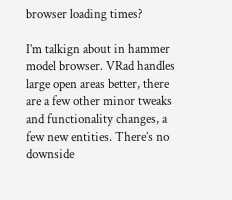browser loading times?

I’m talkign about in hammer model browser. VRad handles large open areas better, there are a few other minor tweaks and functionality changes, a few new entities. There’s no downside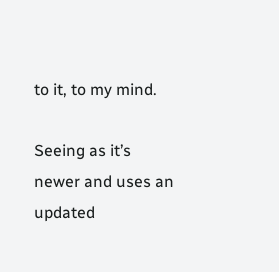to it, to my mind.

Seeing as it’s newer and uses an updated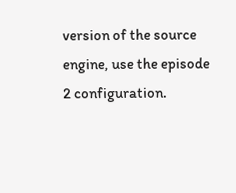version of the source engine, use the episode 2 configuration.